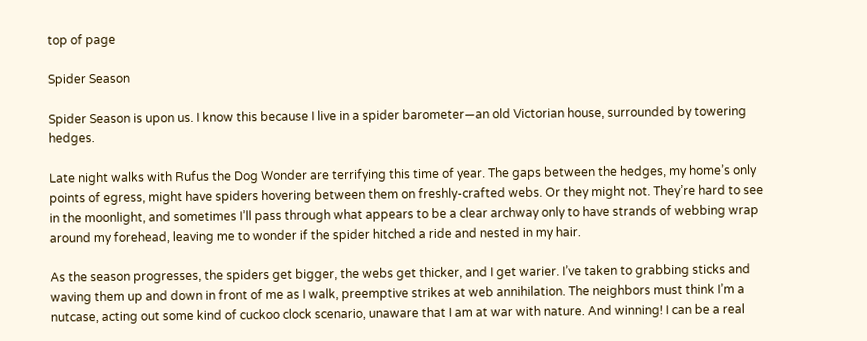top of page

Spider Season

Spider Season is upon us. I know this because I live in a spider barometer—an old Victorian house, surrounded by towering hedges.

Late night walks with Rufus the Dog Wonder are terrifying this time of year. The gaps between the hedges, my home’s only points of egress, might have spiders hovering between them on freshly-crafted webs. Or they might not. They’re hard to see in the moonlight, and sometimes I’ll pass through what appears to be a clear archway only to have strands of webbing wrap around my forehead, leaving me to wonder if the spider hitched a ride and nested in my hair.

As the season progresses, the spiders get bigger, the webs get thicker, and I get warier. I’ve taken to grabbing sticks and waving them up and down in front of me as I walk, preemptive strikes at web annihilation. The neighbors must think I’m a nutcase, acting out some kind of cuckoo clock scenario, unaware that I am at war with nature. And winning! I can be a real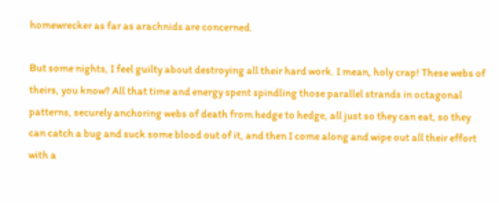homewrecker as far as arachnids are concerned.

But some nights, I feel guilty about destroying all their hard work. I mean, holy crap! These webs of theirs, you know? All that time and energy spent spindling those parallel strands in octagonal patterns, securely anchoring webs of death from hedge to hedge, all just so they can eat, so they can catch a bug and suck some blood out of it, and then I come along and wipe out all their effort with a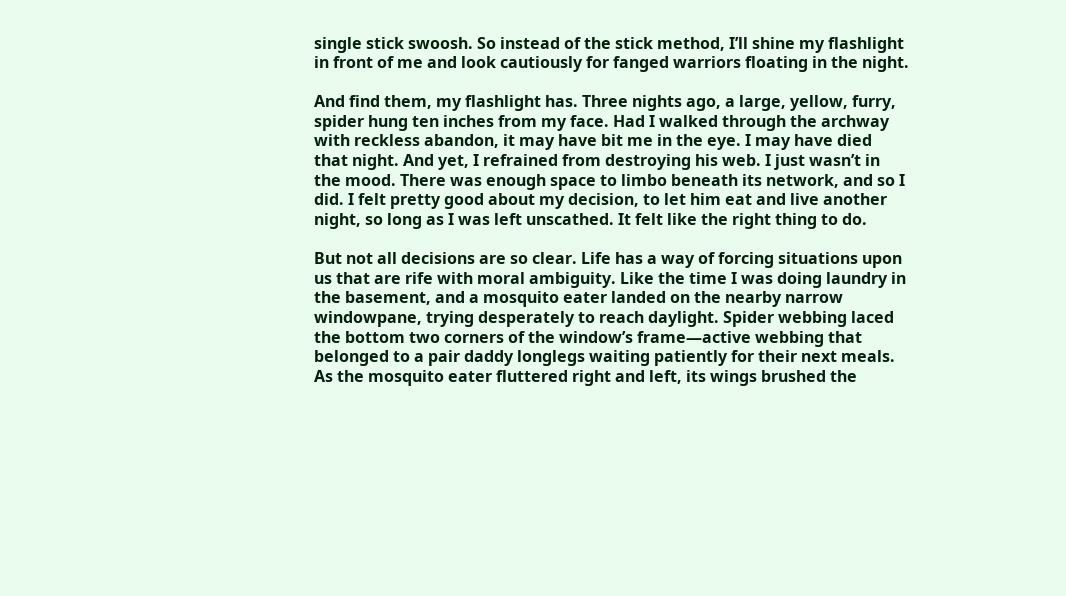single stick swoosh. So instead of the stick method, I’ll shine my flashlight in front of me and look cautiously for fanged warriors floating in the night.

And find them, my flashlight has. Three nights ago, a large, yellow, furry, spider hung ten inches from my face. Had I walked through the archway with reckless abandon, it may have bit me in the eye. I may have died that night. And yet, I refrained from destroying his web. I just wasn’t in the mood. There was enough space to limbo beneath its network, and so I did. I felt pretty good about my decision, to let him eat and live another night, so long as I was left unscathed. It felt like the right thing to do.

But not all decisions are so clear. Life has a way of forcing situations upon us that are rife with moral ambiguity. Like the time I was doing laundry in the basement, and a mosquito eater landed on the nearby narrow windowpane, trying desperately to reach daylight. Spider webbing laced the bottom two corners of the window’s frame—active webbing that belonged to a pair daddy longlegs waiting patiently for their next meals. As the mosquito eater fluttered right and left, its wings brushed the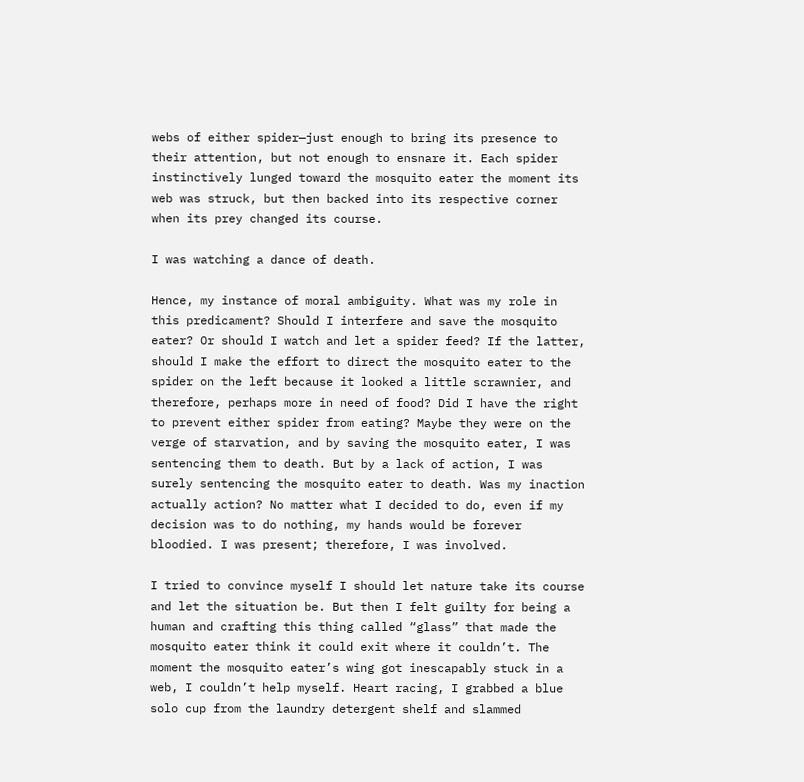webs of either spider—just enough to bring its presence to their attention, but not enough to ensnare it. Each spider instinctively lunged toward the mosquito eater the moment its web was struck, but then backed into its respective corner when its prey changed its course.

I was watching a dance of death.

Hence, my instance of moral ambiguity. What was my role in this predicament? Should I interfere and save the mosquito eater? Or should I watch and let a spider feed? If the latter, should I make the effort to direct the mosquito eater to the spider on the left because it looked a little scrawnier, and therefore, perhaps more in need of food? Did I have the right to prevent either spider from eating? Maybe they were on the verge of starvation, and by saving the mosquito eater, I was sentencing them to death. But by a lack of action, I was surely sentencing the mosquito eater to death. Was my inaction actually action? No matter what I decided to do, even if my decision was to do nothing, my hands would be forever bloodied. I was present; therefore, I was involved.

I tried to convince myself I should let nature take its course and let the situation be. But then I felt guilty for being a human and crafting this thing called “glass” that made the mosquito eater think it could exit where it couldn’t. The moment the mosquito eater’s wing got inescapably stuck in a web, I couldn’t help myself. Heart racing, I grabbed a blue solo cup from the laundry detergent shelf and slammed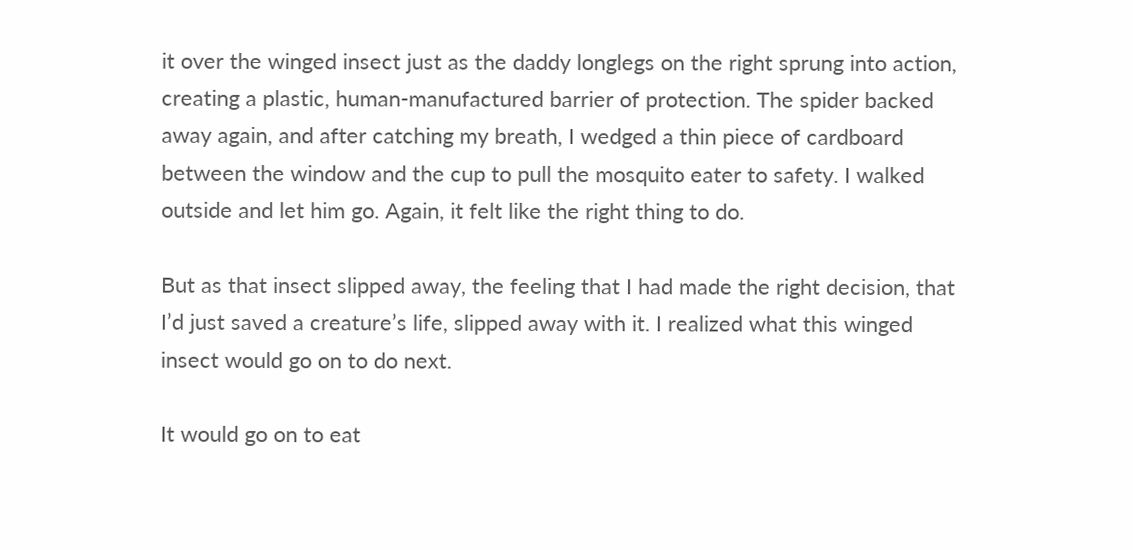it over the winged insect just as the daddy longlegs on the right sprung into action, creating a plastic, human-manufactured barrier of protection. The spider backed away again, and after catching my breath, I wedged a thin piece of cardboard between the window and the cup to pull the mosquito eater to safety. I walked outside and let him go. Again, it felt like the right thing to do.

But as that insect slipped away, the feeling that I had made the right decision, that I’d just saved a creature’s life, slipped away with it. I realized what this winged insect would go on to do next.

It would go on to eat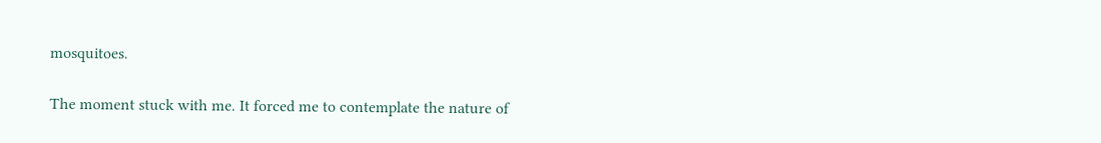mosquitoes.

The moment stuck with me. It forced me to contemplate the nature of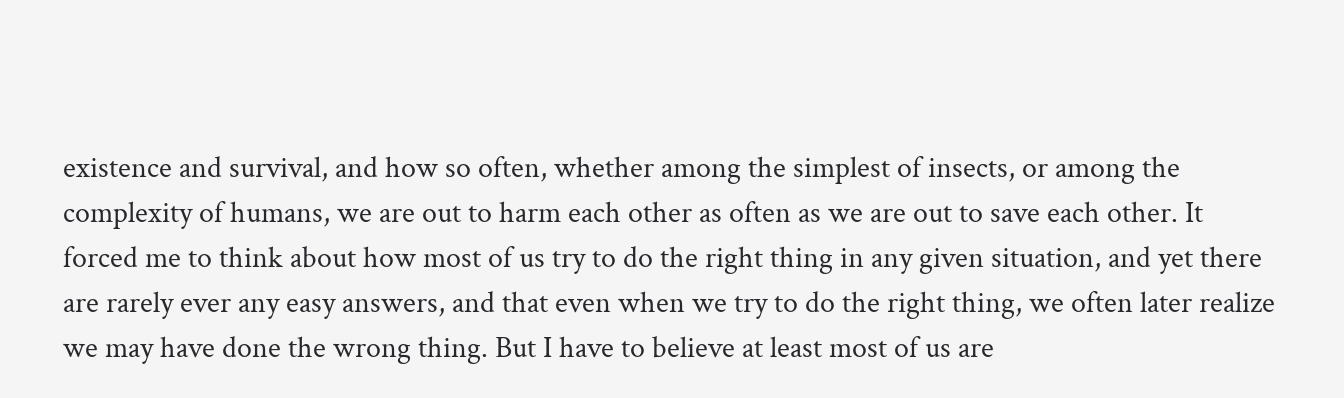existence and survival, and how so often, whether among the simplest of insects, or among the complexity of humans, we are out to harm each other as often as we are out to save each other. It forced me to think about how most of us try to do the right thing in any given situation, and yet there are rarely ever any easy answers, and that even when we try to do the right thing, we often later realize we may have done the wrong thing. But I have to believe at least most of us are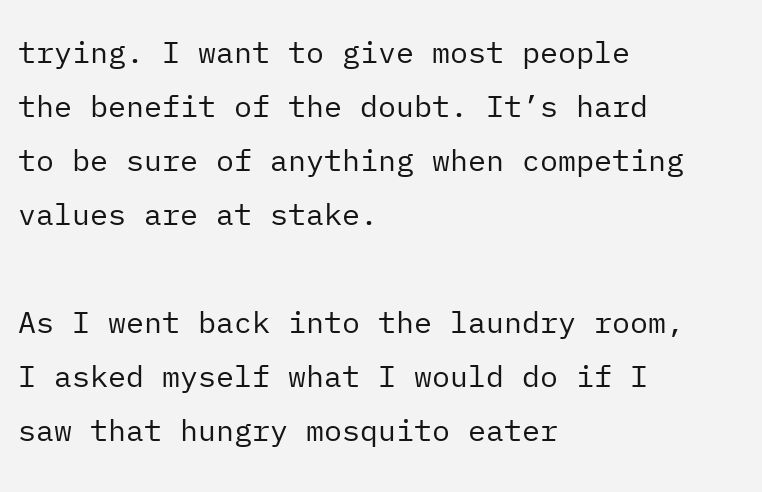trying. I want to give most people the benefit of the doubt. It’s hard to be sure of anything when competing values are at stake.

As I went back into the laundry room, I asked myself what I would do if I saw that hungry mosquito eater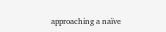approaching a naïve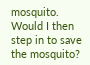mosquito. Would I then step in to save the mosquito?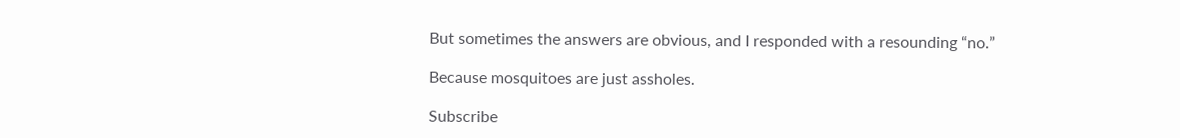But sometimes the answers are obvious, and I responded with a resounding “no.”

Because mosquitoes are just assholes.

Subscribe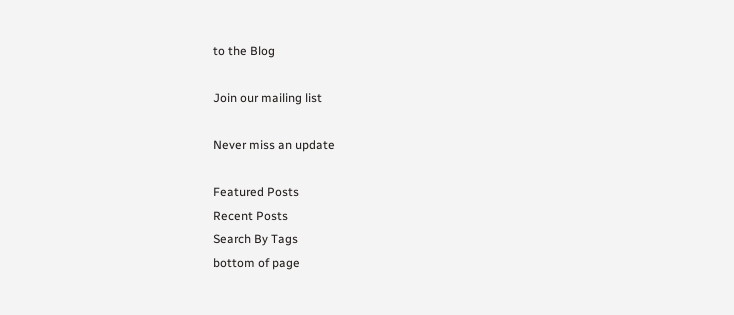to the Blog

Join our mailing list

Never miss an update

Featured Posts
Recent Posts
Search By Tags
bottom of page